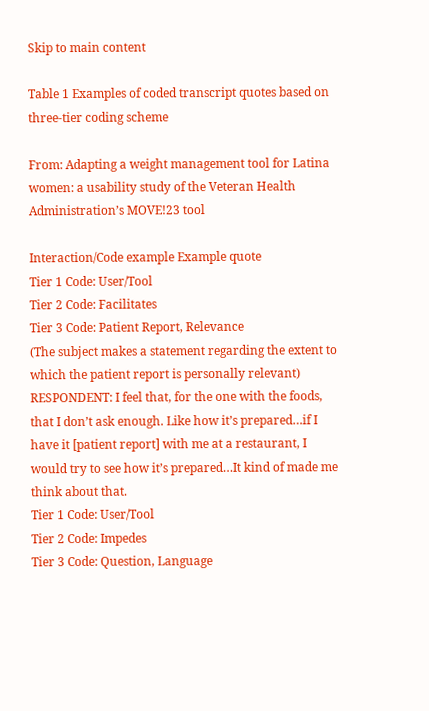Skip to main content

Table 1 Examples of coded transcript quotes based on three-tier coding scheme

From: Adapting a weight management tool for Latina women: a usability study of the Veteran Health Administration’s MOVE!23 tool

Interaction/Code example Example quote
Tier 1 Code: User/Tool
Tier 2 Code: Facilitates
Tier 3 Code: Patient Report, Relevance
(The subject makes a statement regarding the extent to which the patient report is personally relevant)
RESPONDENT: I feel that, for the one with the foods, that I don’t ask enough. Like how it’s prepared…if I have it [patient report] with me at a restaurant, I would try to see how it’s prepared…It kind of made me think about that.
Tier 1 Code: User/Tool
Tier 2 Code: Impedes
Tier 3 Code: Question, Language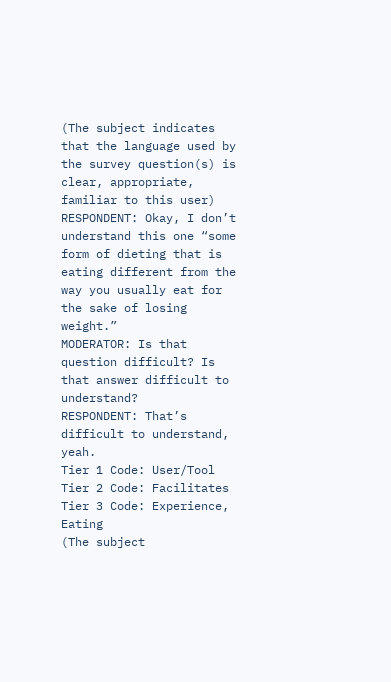(The subject indicates that the language used by the survey question(s) is clear, appropriate, familiar to this user)
RESPONDENT: Okay, I don’t understand this one “some form of dieting that is eating different from the way you usually eat for the sake of losing weight.”
MODERATOR: Is that question difficult? Is that answer difficult to understand?
RESPONDENT: That’s difficult to understand, yeah.
Tier 1 Code: User/Tool
Tier 2 Code: Facilitates
Tier 3 Code: Experience, Eating
(The subject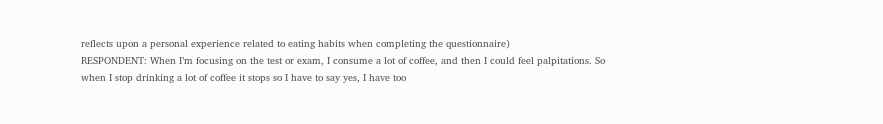reflects upon a personal experience related to eating habits when completing the questionnaire)
RESPONDENT: When I’m focusing on the test or exam, I consume a lot of coffee, and then I could feel palpitations. So when I stop drinking a lot of coffee it stops so I have to say yes, I have too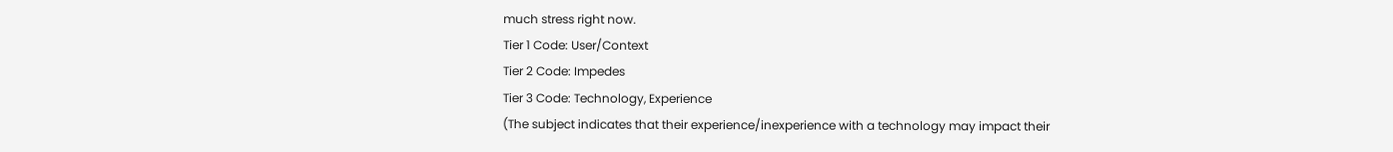much stress right now.
Tier 1 Code: User/Context
Tier 2 Code: Impedes
Tier 3 Code: Technology, Experience
(The subject indicates that their experience/inexperience with a technology may impact their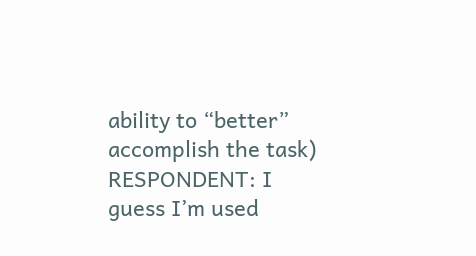ability to “better” accomplish the task)
RESPONDENT: I guess I’m used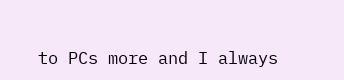to PCs more and I always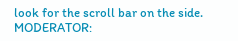look for the scroll bar on the side.
MODERATOR: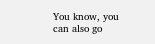You know, you can also go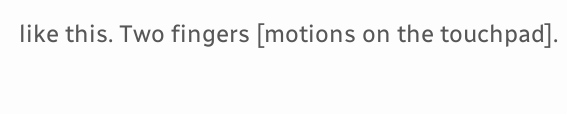like this. Two fingers [motions on the touchpad].